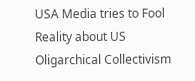USA Media tries to Fool Reality about US Oligarchical Collectivism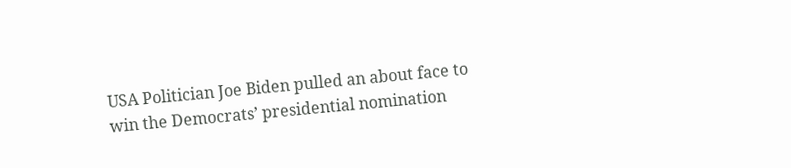USA Politician Joe Biden pulled an about face to win the Democrats’ presidential nomination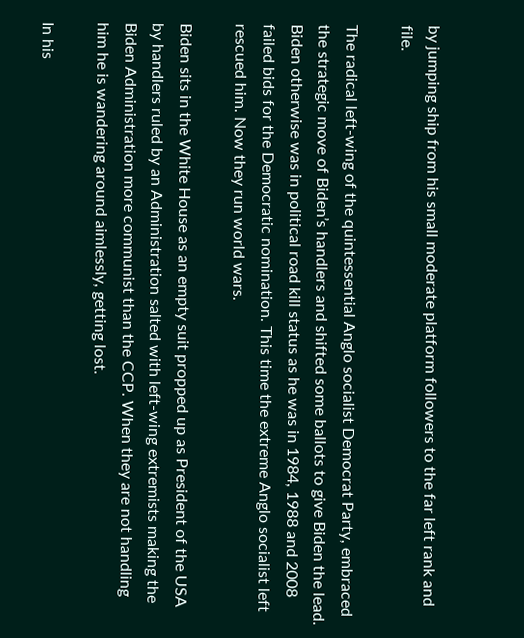by jumping ship from his small moderate platform followers to the far left rank and file.

The radical left-wing of the quintessential Anglo socialist Democrat Party, embraced the strategic move of Biden’s handlers and shifted some ballots to give Biden the lead. Biden otherwise was in political road kill status as he was in 1984, 1988 and 2008 failed bids for the Democratic nomination. This time the extreme Anglo socialist left rescued him. Now they run world wars.

Biden sits in the White House as an empty suit propped up as President of the USA by handlers ruled by an Administration salted with left-wing extremists making the Biden Administration more communist than the CCP. When they are not handling him he is wandering around aimlessly, getting lost.

In his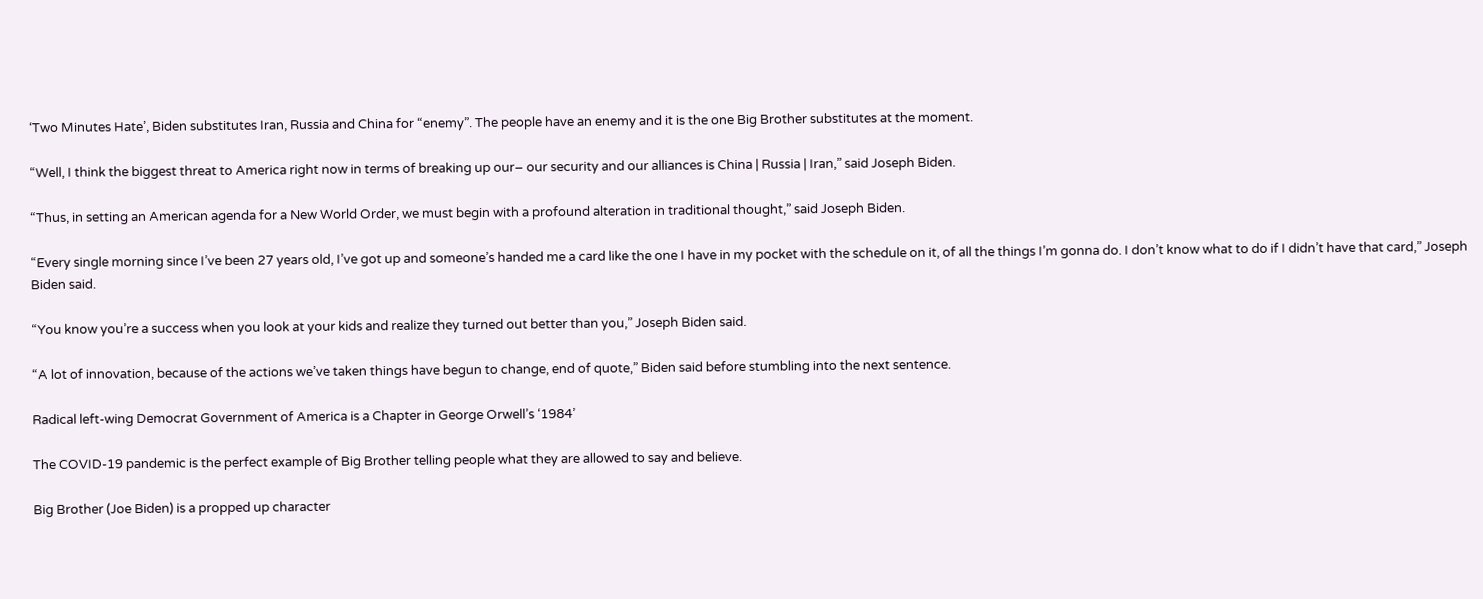‘Two Minutes Hate’, Biden substitutes Iran, Russia and China for “enemy”. The people have an enemy and it is the one Big Brother substitutes at the moment.

“Well, I think the biggest threat to America right now in terms of breaking up our– our security and our alliances is China | Russia | Iran,” said Joseph Biden.

“Thus, in setting an American agenda for a New World Order, we must begin with a profound alteration in traditional thought,” said Joseph Biden.

“Every single morning since I’ve been 27 years old, I’ve got up and someone’s handed me a card like the one I have in my pocket with the schedule on it, of all the things I’m gonna do. I don’t know what to do if I didn’t have that card,” Joseph Biden said.

“You know you’re a success when you look at your kids and realize they turned out better than you,” Joseph Biden said.

“A lot of innovation, because of the actions we’ve taken things have begun to change, end of quote,” Biden said before stumbling into the next sentence.

Radical left-wing Democrat Government of America is a Chapter in George Orwell’s ‘1984’

The COVID-19 pandemic is the perfect example of Big Brother telling people what they are allowed to say and believe.

Big Brother (Joe Biden) is a propped up character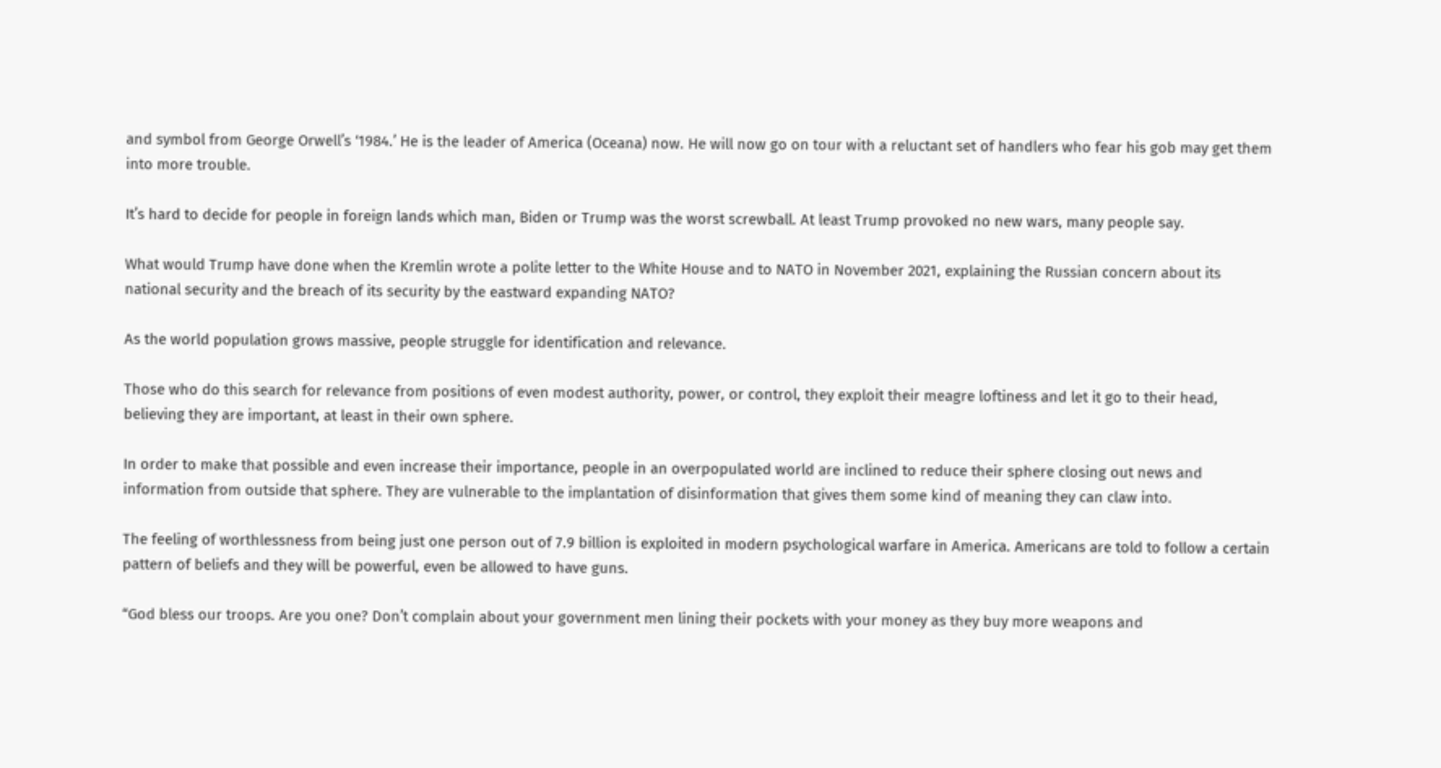and symbol from George Orwell’s ‘1984.’ He is the leader of America (Oceana) now. He will now go on tour with a reluctant set of handlers who fear his gob may get them into more trouble.

It’s hard to decide for people in foreign lands which man, Biden or Trump was the worst screwball. At least Trump provoked no new wars, many people say.

What would Trump have done when the Kremlin wrote a polite letter to the White House and to NATO in November 2021, explaining the Russian concern about its national security and the breach of its security by the eastward expanding NATO?

As the world population grows massive, people struggle for identification and relevance.

Those who do this search for relevance from positions of even modest authority, power, or control, they exploit their meagre loftiness and let it go to their head, believing they are important, at least in their own sphere.

In order to make that possible and even increase their importance, people in an overpopulated world are inclined to reduce their sphere closing out news and information from outside that sphere. They are vulnerable to the implantation of disinformation that gives them some kind of meaning they can claw into.

The feeling of worthlessness from being just one person out of 7.9 billion is exploited in modern psychological warfare in America. Americans are told to follow a certain pattern of beliefs and they will be powerful, even be allowed to have guns.

“God bless our troops. Are you one? Don’t complain about your government men lining their pockets with your money as they buy more weapons and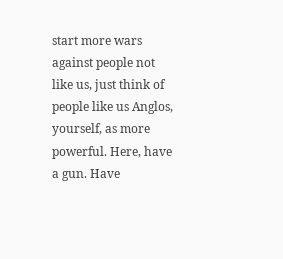start more wars against people not like us, just think of people like us Anglos, yourself, as more powerful. Here, have a gun. Have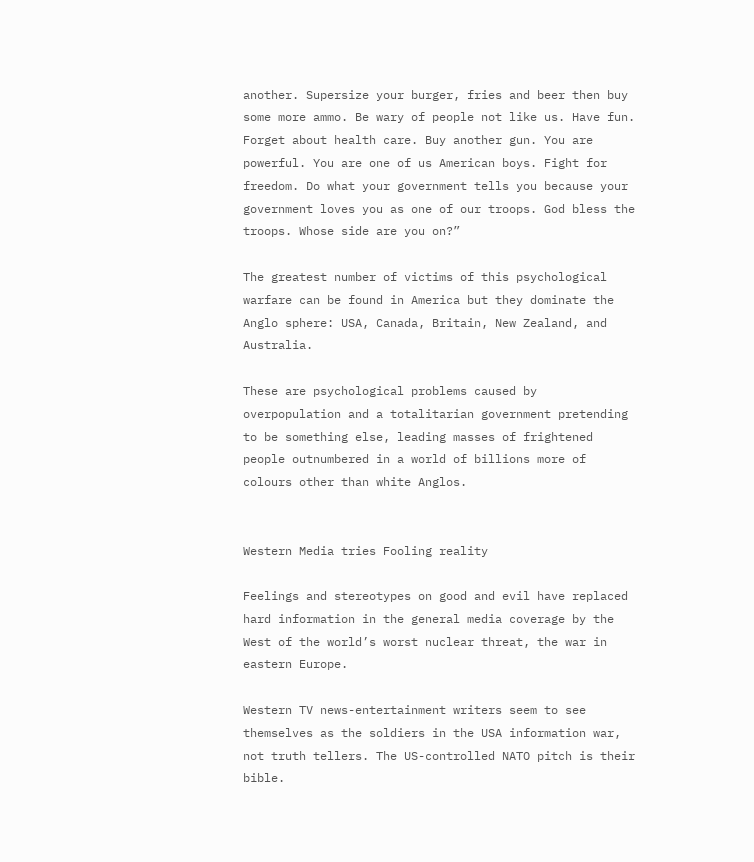another. Supersize your burger, fries and beer then buy some more ammo. Be wary of people not like us. Have fun. Forget about health care. Buy another gun. You are powerful. You are one of us American boys. Fight for freedom. Do what your government tells you because your government loves you as one of our troops. God bless the troops. Whose side are you on?”

The greatest number of victims of this psychological warfare can be found in America but they dominate the Anglo sphere: USA, Canada, Britain, New Zealand, and Australia.

These are psychological problems caused by overpopulation and a totalitarian government pretending to be something else, leading masses of frightened people outnumbered in a world of billions more of colours other than white Anglos.


Western Media tries Fooling reality

Feelings and stereotypes on good and evil have replaced hard information in the general media coverage by the West of the world’s worst nuclear threat, the war in eastern Europe.

Western TV news-entertainment writers seem to see themselves as the soldiers in the USA information war, not truth tellers. The US-controlled NATO pitch is their bible.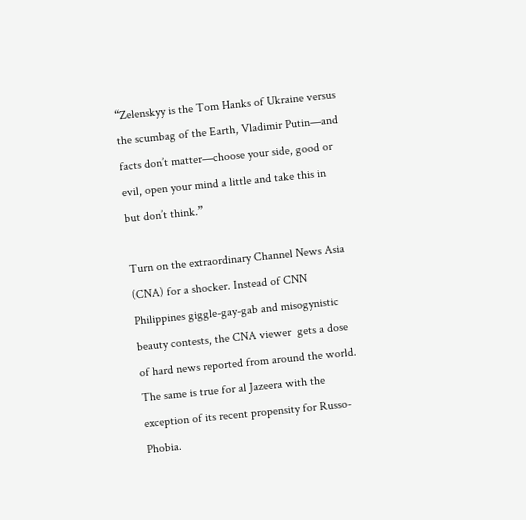“Zelenskyy is the Tom Hanks of Ukraine versus the scumbag of the Earth, Vladimir Putin—and facts don’t matter—choose your side, good or evil, open your mind a little and take this in but don’t think.”

Turn on the extraordinary Channel News Asia (CNA) for a shocker. Instead of CNN Philippines giggle-gay-gab and misogynistic beauty contests, the CNA viewer  gets a dose of hard news reported from around the world. The same is true for al Jazeera with the exception of its recent propensity for Russo-Phobia.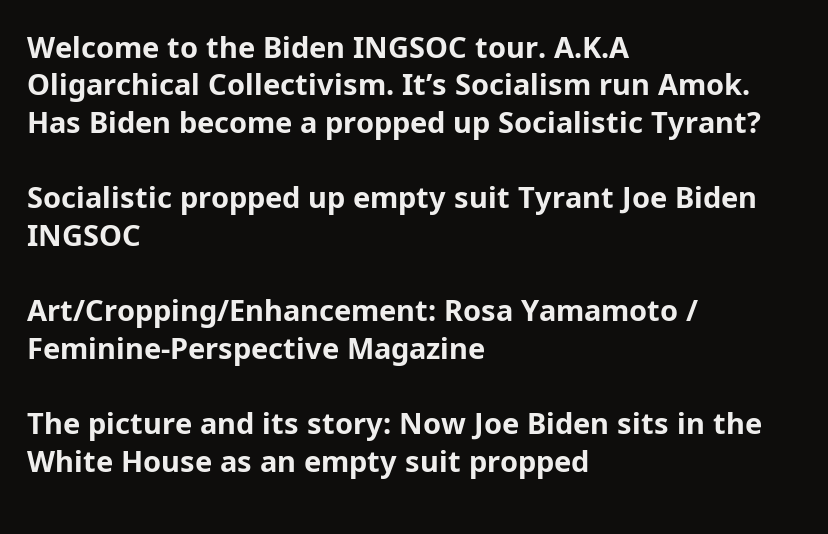Welcome to the Biden INGSOC tour. A.K.A Oligarchical Collectivism. It’s Socialism run Amok. Has Biden become a propped up Socialistic Tyrant?

Socialistic propped up empty suit Tyrant Joe Biden INGSOC

Art/Cropping/Enhancement: Rosa Yamamoto / Feminine-Perspective Magazine

The picture and its story: Now Joe Biden sits in the White House as an empty suit propped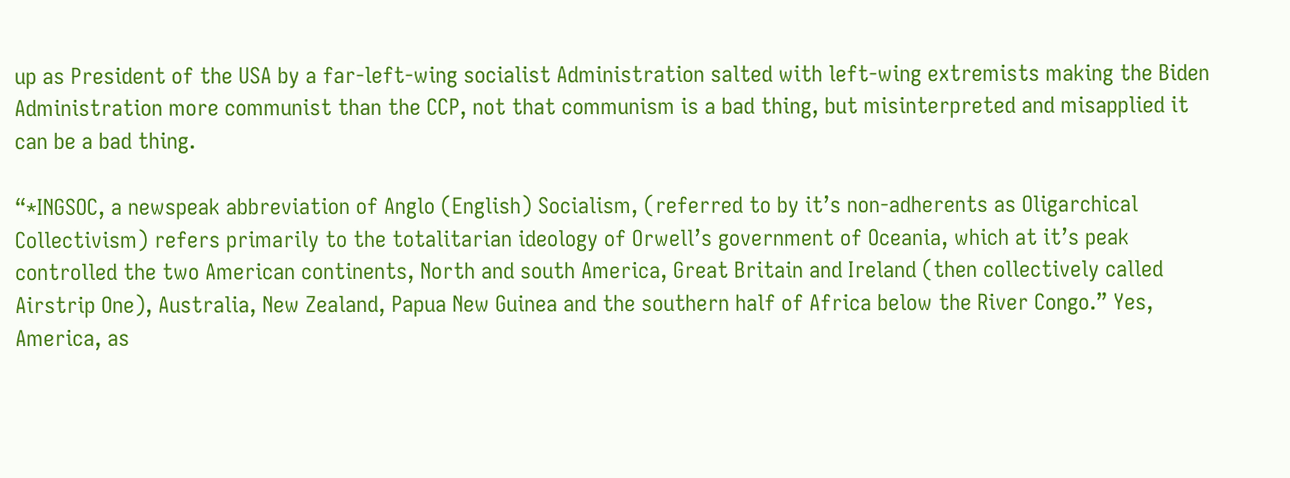up as President of the USA by a far-left-wing socialist Administration salted with left-wing extremists making the Biden Administration more communist than the CCP, not that communism is a bad thing, but misinterpreted and misapplied it can be a bad thing.

“*INGSOC, a newspeak abbreviation of Anglo (English) Socialism, (referred to by it’s non-adherents as Oligarchical Collectivism) refers primarily to the totalitarian ideology of Orwell’s government of Oceania, which at it’s peak controlled the two American continents, North and south America, Great Britain and Ireland (then collectively called Airstrip One), Australia, New Zealand, Papua New Guinea and the southern half of Africa below the River Congo.” Yes, America, as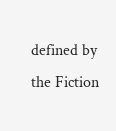defined by the Fiction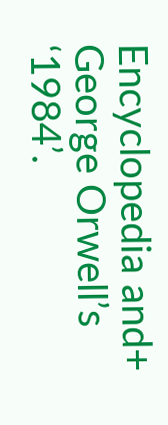Encyclopedia and+ George Orwell’s ‘1984’.